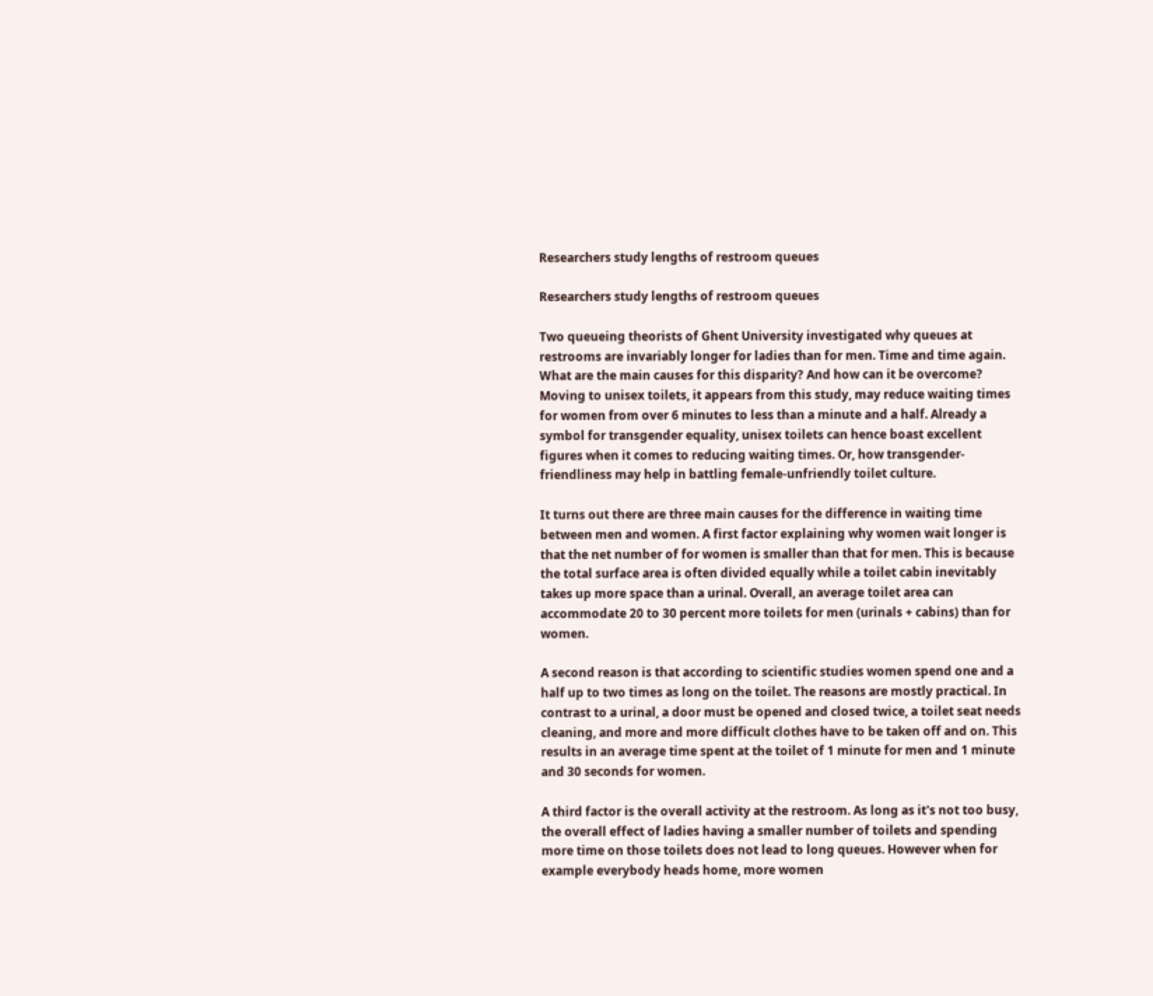Researchers study lengths of restroom queues

Researchers study lengths of restroom queues

Two queueing theorists of Ghent University investigated why queues at restrooms are invariably longer for ladies than for men. Time and time again. What are the main causes for this disparity? And how can it be overcome? Moving to unisex toilets, it appears from this study, may reduce waiting times for women from over 6 minutes to less than a minute and a half. Already a symbol for transgender equality, unisex toilets can hence boast excellent figures when it comes to reducing waiting times. Or, how transgender-friendliness may help in battling female-unfriendly toilet culture.

It turns out there are three main causes for the difference in waiting time between men and women. A first factor explaining why women wait longer is that the net number of for women is smaller than that for men. This is because the total surface area is often divided equally while a toilet cabin inevitably takes up more space than a urinal. Overall, an average toilet area can accommodate 20 to 30 percent more toilets for men (urinals + cabins) than for women.

A second reason is that according to scientific studies women spend one and a half up to two times as long on the toilet. The reasons are mostly practical. In contrast to a urinal, a door must be opened and closed twice, a toilet seat needs cleaning, and more and more difficult clothes have to be taken off and on. This results in an average time spent at the toilet of 1 minute for men and 1 minute and 30 seconds for women.

A third factor is the overall activity at the restroom. As long as it's not too busy, the overall effect of ladies having a smaller number of toilets and spending more time on those toilets does not lead to long queues. However when for example everybody heads home, more women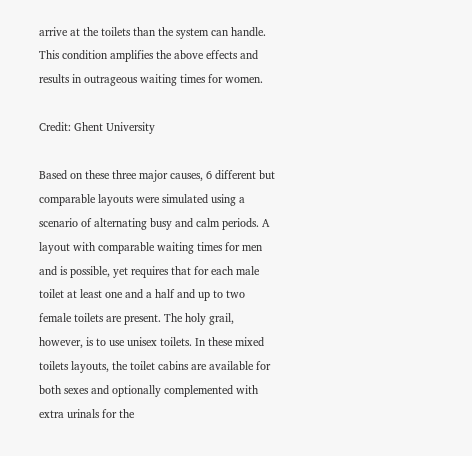arrive at the toilets than the system can handle. This condition amplifies the above effects and results in outrageous waiting times for women.

Credit: Ghent University

Based on these three major causes, 6 different but comparable layouts were simulated using a scenario of alternating busy and calm periods. A layout with comparable waiting times for men and is possible, yet requires that for each male toilet at least one and a half and up to two female toilets are present. The holy grail, however, is to use unisex toilets. In these mixed toilets layouts, the toilet cabins are available for both sexes and optionally complemented with extra urinals for the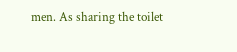men. As sharing the toilet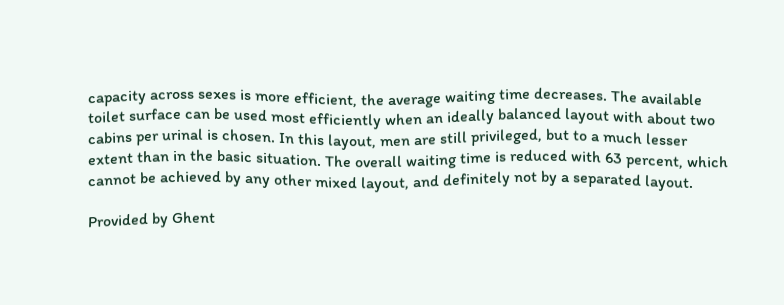capacity across sexes is more efficient, the average waiting time decreases. The available toilet surface can be used most efficiently when an ideally balanced layout with about two cabins per urinal is chosen. In this layout, men are still privileged, but to a much lesser extent than in the basic situation. The overall waiting time is reduced with 63 percent, which cannot be achieved by any other mixed layout, and definitely not by a separated layout.

Provided by Ghent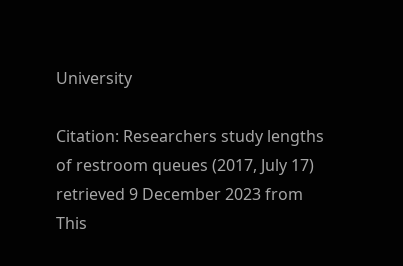University

Citation: Researchers study lengths of restroom queues (2017, July 17) retrieved 9 December 2023 from
This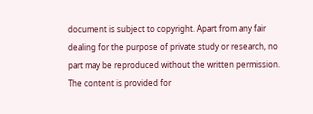document is subject to copyright. Apart from any fair dealing for the purpose of private study or research, no part may be reproduced without the written permission. The content is provided for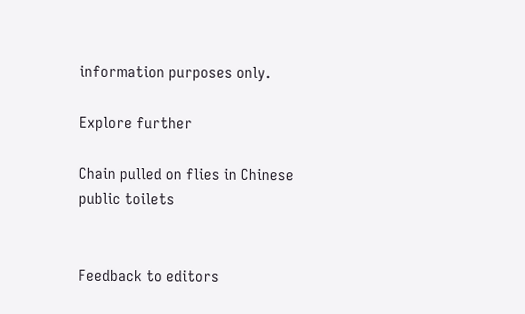information purposes only.

Explore further

Chain pulled on flies in Chinese public toilets


Feedback to editors